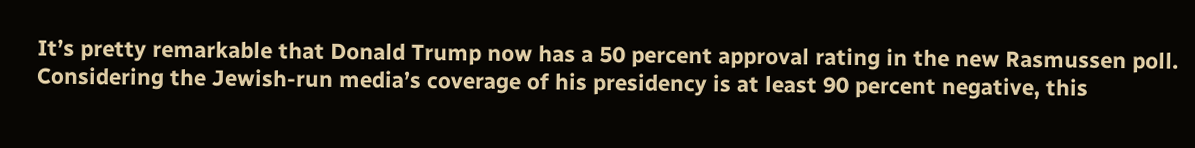It’s pretty remarkable that Donald Trump now has a 50 percent approval rating in the new Rasmussen poll. Considering the Jewish-run media’s coverage of his presidency is at least 90 percent negative, this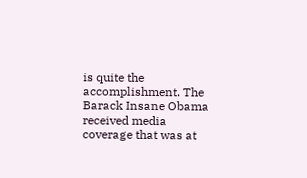is quite the accomplishment. The Barack Insane Obama received media coverage that was at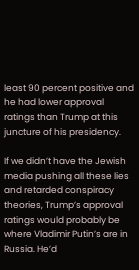least 90 percent positive and he had lower approval ratings than Trump at this juncture of his presidency.

If we didn’t have the Jewish media pushing all these lies and retarded conspiracy theories, Trump’s approval ratings would probably be where Vladimir Putin’s are in Russia. He’d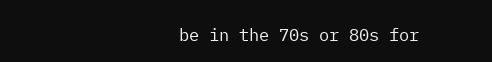be in the 70s or 80s for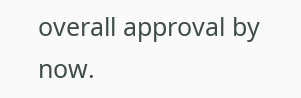overall approval by now.